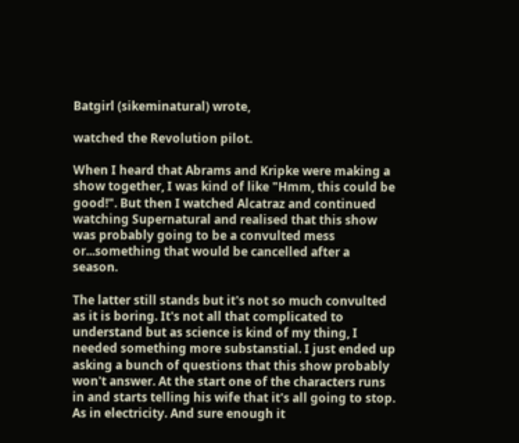Batgirl (sikeminatural) wrote,

watched the Revolution pilot.

When I heard that Abrams and Kripke were making a show together, I was kind of like "Hmm, this could be good!". But then I watched Alcatraz and continued watching Supernatural and realised that this show was probably going to be a convulted mess or...something that would be cancelled after a season.

The latter still stands but it's not so much convulted as it is boring. It's not all that complicated to understand but as science is kind of my thing, I needed something more substanstial. I just ended up asking a bunch of questions that this show probably won't answer. At the start one of the characters runs in and starts telling his wife that it's all going to stop. As in electricity. And sure enough it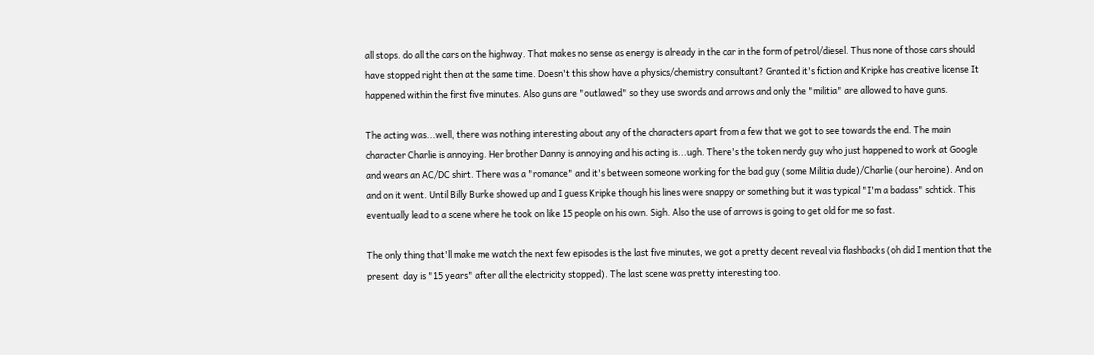all stops. do all the cars on the highway. That makes no sense as energy is already in the car in the form of petrol/diesel. Thus none of those cars should have stopped right then at the same time. Doesn't this show have a physics/chemistry consultant? Granted it's fiction and Kripke has creative license It happened within the first five minutes. Also guns are "outlawed" so they use swords and arrows and only the "militia" are allowed to have guns.

The acting was...well, there was nothing interesting about any of the characters apart from a few that we got to see towards the end. The main character Charlie is annoying. Her brother Danny is annoying and his acting is...ugh. There's the token nerdy guy who just happened to work at Google and wears an AC/DC shirt. There was a "romance" and it's between someone working for the bad guy (some Militia dude)/Charlie (our heroine). And on and on it went. Until Billy Burke showed up and I guess Kripke though his lines were snappy or something but it was typical "I'm a badass" schtick. This eventually lead to a scene where he took on like 15 people on his own. Sigh. Also the use of arrows is going to get old for me so fast.

The only thing that'll make me watch the next few episodes is the last five minutes, we got a pretty decent reveal via flashbacks (oh did I mention that the present  day is "15 years" after all the electricity stopped). The last scene was pretty interesting too.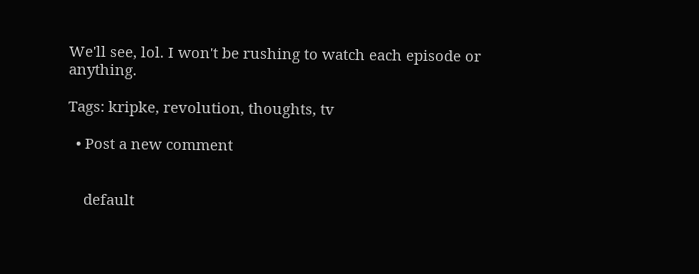We'll see, lol. I won't be rushing to watch each episode or anything.

Tags: kripke, revolution, thoughts, tv

  • Post a new comment


    default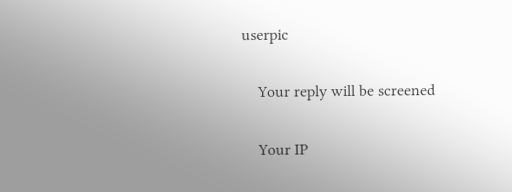userpic

    Your reply will be screened

    Your IP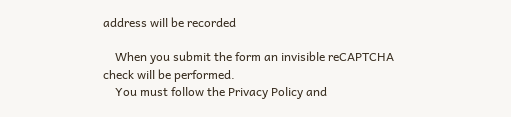address will be recorded

    When you submit the form an invisible reCAPTCHA check will be performed.
    You must follow the Privacy Policy and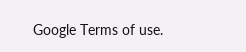Google Terms of use.